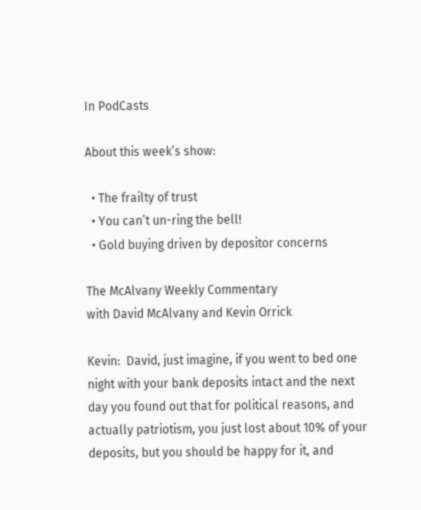In PodCasts

About this week’s show:

  • The frailty of trust
  • You can’t un-ring the bell!
  • Gold buying driven by depositor concerns

The McAlvany Weekly Commentary
with David McAlvany and Kevin Orrick

Kevin:  David, just imagine, if you went to bed one night with your bank deposits intact and the next day you found out that for political reasons, and actually patriotism, you just lost about 10% of your deposits, but you should be happy for it, and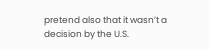pretend also that it wasn’t a decision by the U.S.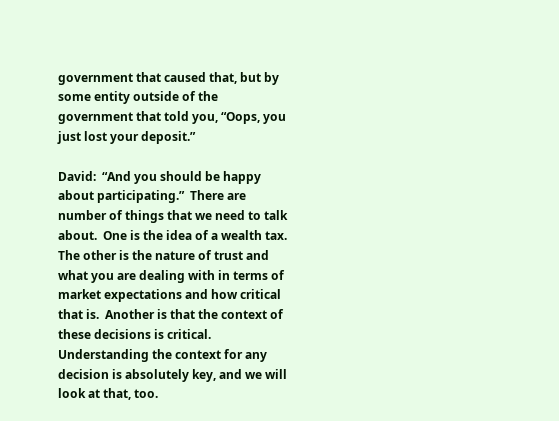government that caused that, but by some entity outside of the government that told you, “Oops, you just lost your deposit.”

David:  “And you should be happy about participating.”  There are number of things that we need to talk about.  One is the idea of a wealth tax.  The other is the nature of trust and what you are dealing with in terms of market expectations and how critical that is.  Another is that the context of these decisions is critical.  Understanding the context for any decision is absolutely key, and we will look at that, too.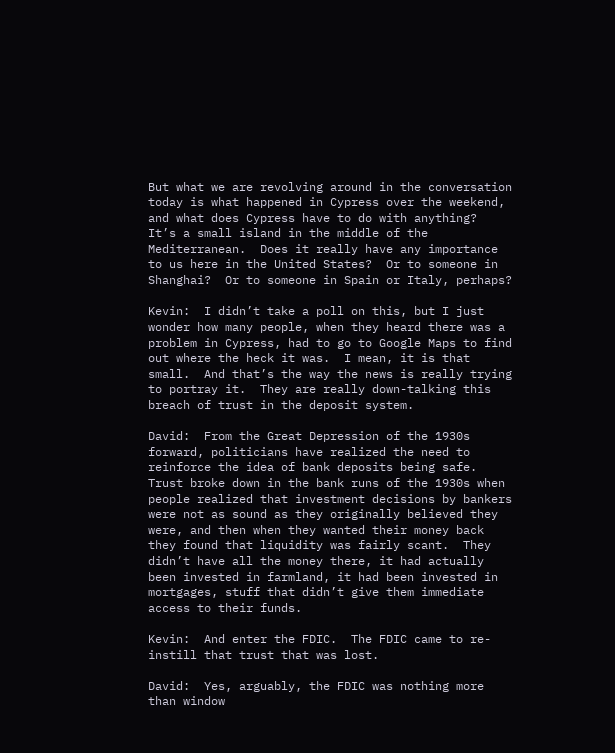But what we are revolving around in the conversation today is what happened in Cypress over the weekend, and what does Cypress have to do with anything?  It’s a small island in the middle of the Mediterranean.  Does it really have any importance to us here in the United States?  Or to someone in Shanghai?  Or to someone in Spain or Italy, perhaps?

Kevin:  I didn’t take a poll on this, but I just wonder how many people, when they heard there was a problem in Cypress, had to go to Google Maps to find out where the heck it was.  I mean, it is that small.  And that’s the way the news is really trying to portray it.  They are really down-talking this breach of trust in the deposit system.

David:  From the Great Depression of the 1930s forward, politicians have realized the need to reinforce the idea of bank deposits being safe.  Trust broke down in the bank runs of the 1930s when people realized that investment decisions by bankers were not as sound as they originally believed they were, and then when they wanted their money back they found that liquidity was fairly scant.  They didn’t have all the money there, it had actually been invested in farmland, it had been invested in mortgages, stuff that didn’t give them immediate access to their funds.

Kevin:  And enter the FDIC.  The FDIC came to re-instill that trust that was lost.

David:  Yes, arguably, the FDIC was nothing more than window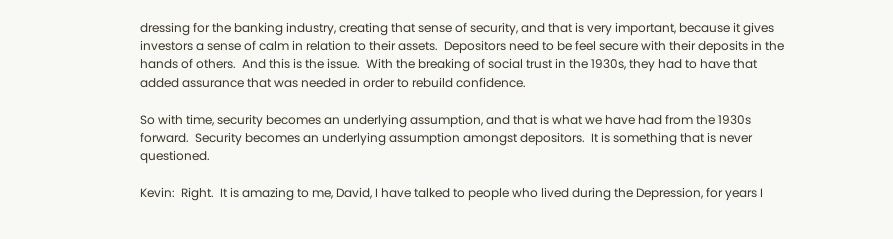dressing for the banking industry, creating that sense of security, and that is very important, because it gives investors a sense of calm in relation to their assets.  Depositors need to be feel secure with their deposits in the hands of others.  And this is the issue.  With the breaking of social trust in the 1930s, they had to have that added assurance that was needed in order to rebuild confidence.

So with time, security becomes an underlying assumption, and that is what we have had from the 1930s forward.  Security becomes an underlying assumption amongst depositors.  It is something that is never questioned.

Kevin:  Right.  It is amazing to me, David, I have talked to people who lived during the Depression, for years I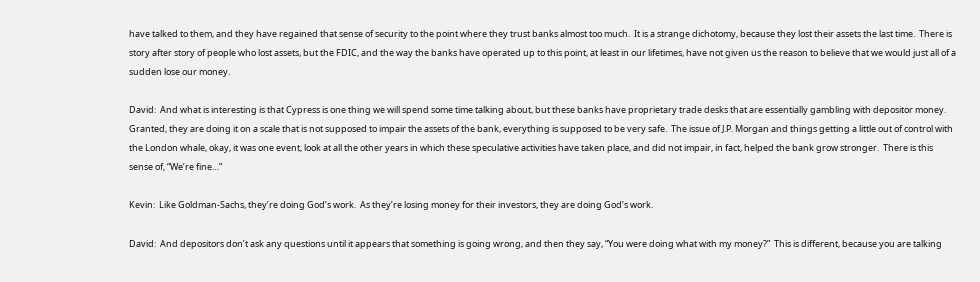have talked to them, and they have regained that sense of security to the point where they trust banks almost too much.  It is a strange dichotomy, because they lost their assets the last time.  There is story after story of people who lost assets, but the FDIC, and the way the banks have operated up to this point, at least in our lifetimes, have not given us the reason to believe that we would just all of a sudden lose our money.

David:  And what is interesting is that Cypress is one thing we will spend some time talking about, but these banks have proprietary trade desks that are essentially gambling with depositor money.  Granted, they are doing it on a scale that is not supposed to impair the assets of the bank, everything is supposed to be very safe.  The issue of J.P. Morgan and things getting a little out of control with the London whale, okay, it was one event, look at all the other years in which these speculative activities have taken place, and did not impair, in fact, helped the bank grow stronger.  There is this sense of, “We’re fine…”

Kevin:  Like Goldman-Sachs, they’re doing God’s work.  As they’re losing money for their investors, they are doing God’s work.

David:  And depositors don’t ask any questions until it appears that something is going wrong, and then they say, “You were doing what with my money?”  This is different, because you are talking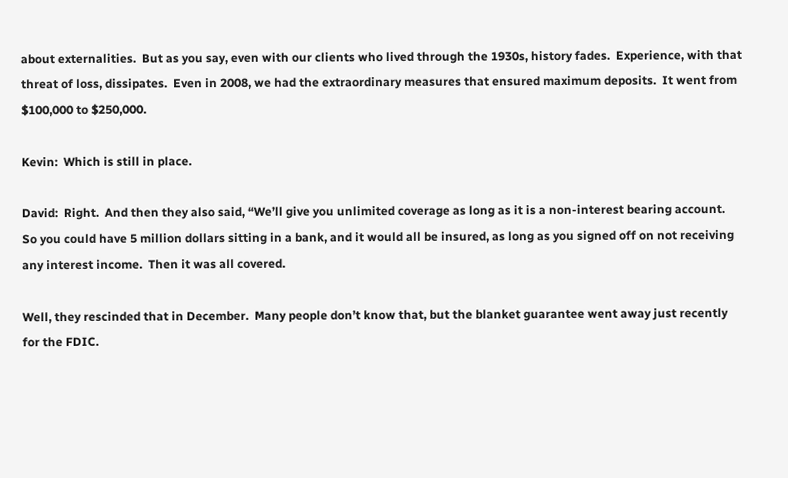about externalities.  But as you say, even with our clients who lived through the 1930s, history fades.  Experience, with that threat of loss, dissipates.  Even in 2008, we had the extraordinary measures that ensured maximum deposits.  It went from $100,000 to $250,000.

Kevin:  Which is still in place.

David:  Right.  And then they also said, “We’ll give you unlimited coverage as long as it is a non-interest bearing account.  So you could have 5 million dollars sitting in a bank, and it would all be insured, as long as you signed off on not receiving any interest income.  Then it was all covered.

Well, they rescinded that in December.  Many people don’t know that, but the blanket guarantee went away just recently for the FDIC.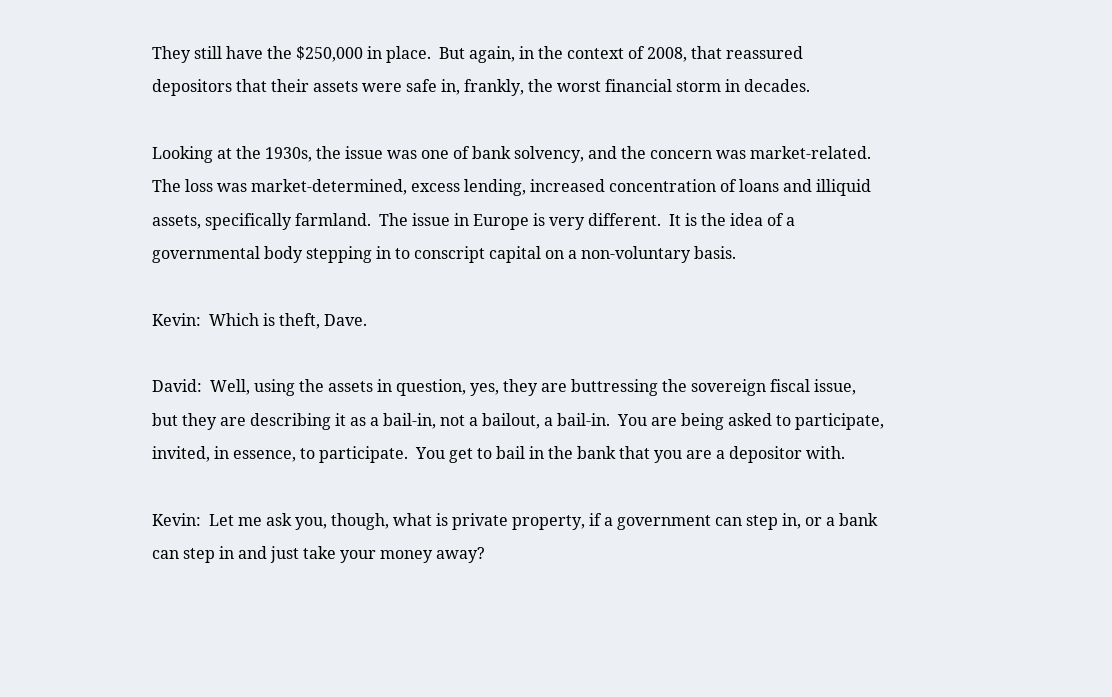They still have the $250,000 in place.  But again, in the context of 2008, that reassured depositors that their assets were safe in, frankly, the worst financial storm in decades.

Looking at the 1930s, the issue was one of bank solvency, and the concern was market-related.  The loss was market-determined, excess lending, increased concentration of loans and illiquid assets, specifically farmland.  The issue in Europe is very different.  It is the idea of a governmental body stepping in to conscript capital on a non-voluntary basis.

Kevin:  Which is theft, Dave.

David:  Well, using the assets in question, yes, they are buttressing the sovereign fiscal issue, but they are describing it as a bail-in, not a bailout, a bail-in.  You are being asked to participate, invited, in essence, to participate.  You get to bail in the bank that you are a depositor with.

Kevin:  Let me ask you, though, what is private property, if a government can step in, or a bank can step in and just take your money away?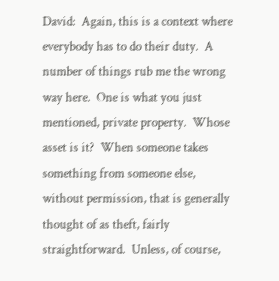David:  Again, this is a context where everybody has to do their duty.  A number of things rub me the wrong way here.  One is what you just mentioned, private property.  Whose asset is it?  When someone takes something from someone else, without permission, that is generally thought of as theft, fairly straightforward.  Unless, of course,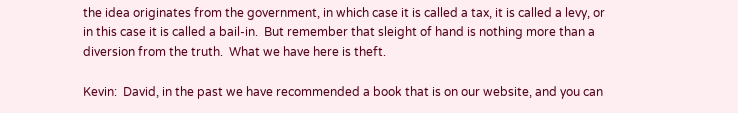the idea originates from the government, in which case it is called a tax, it is called a levy, or in this case it is called a bail-in.  But remember that sleight of hand is nothing more than a diversion from the truth.  What we have here is theft.

Kevin:  David, in the past we have recommended a book that is on our website, and you can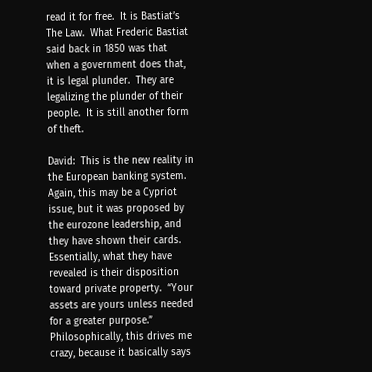read it for free.  It is Bastiat’s The Law.  What Frederic Bastiat said back in 1850 was that when a government does that, it is legal plunder.  They are legalizing the plunder of their people.  It is still another form of theft.

David:  This is the new reality in the European banking system.  Again, this may be a Cypriot issue, but it was proposed by the eurozone leadership, and they have shown their cards.  Essentially, what they have revealed is their disposition toward private property.  “Your assets are yours unless needed for a greater purpose.”  Philosophically, this drives me crazy, because it basically says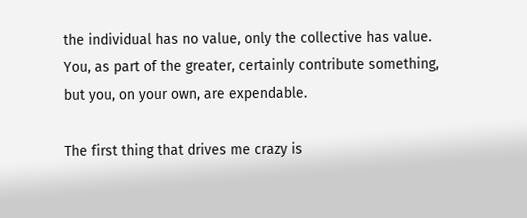the individual has no value, only the collective has value.  You, as part of the greater, certainly contribute something, but you, on your own, are expendable.

The first thing that drives me crazy is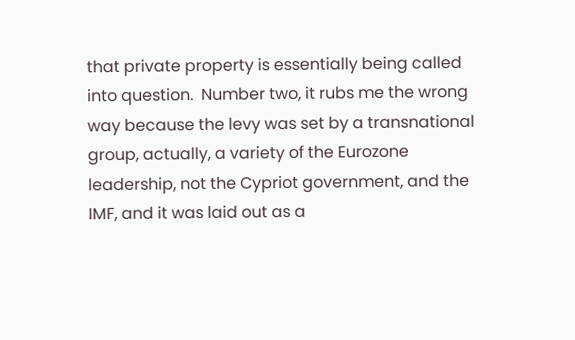that private property is essentially being called into question.  Number two, it rubs me the wrong way because the levy was set by a transnational group, actually, a variety of the Eurozone leadership, not the Cypriot government, and the IMF, and it was laid out as a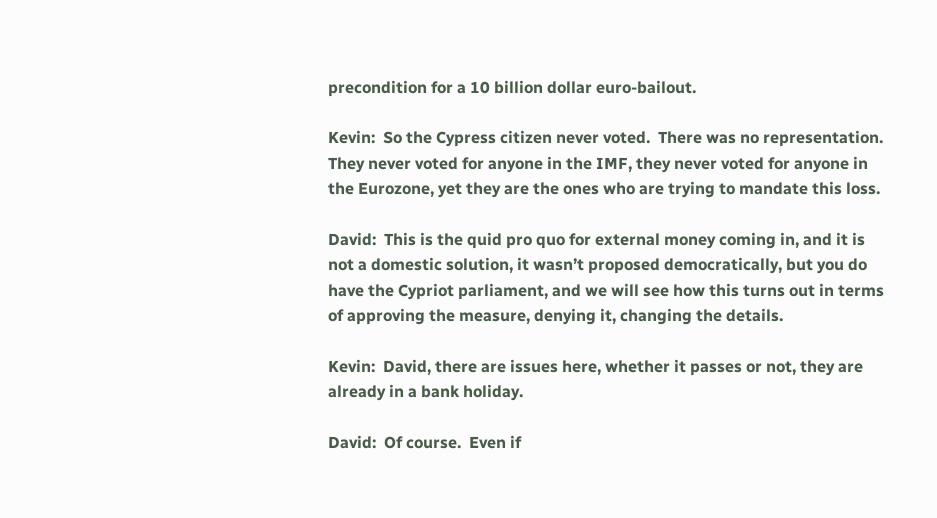precondition for a 10 billion dollar euro-bailout.

Kevin:  So the Cypress citizen never voted.  There was no representation.  They never voted for anyone in the IMF, they never voted for anyone in the Eurozone, yet they are the ones who are trying to mandate this loss.

David:  This is the quid pro quo for external money coming in, and it is not a domestic solution, it wasn’t proposed democratically, but you do have the Cypriot parliament, and we will see how this turns out in terms of approving the measure, denying it, changing the details.

Kevin:  David, there are issues here, whether it passes or not, they are already in a bank holiday.

David:  Of course.  Even if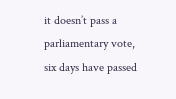it doesn’t pass a parliamentary vote, six days have passed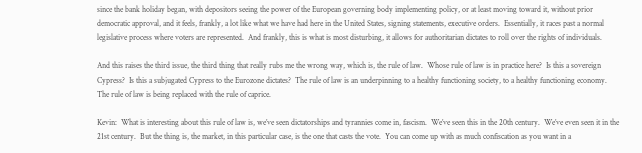since the bank holiday began, with depositors seeing the power of the European governing body implementing policy, or at least moving toward it, without prior democratic approval, and it feels, frankly, a lot like what we have had here in the United States, signing statements, executive orders.  Essentially, it races past a normal legislative process where voters are represented.  And frankly, this is what is most disturbing, it allows for authoritarian dictates to roll over the rights of individuals.

And this raises the third issue, the third thing that really rubs me the wrong way, which is, the rule of law.  Whose rule of law is in practice here?  Is this a sovereign Cypress?  Is this a subjugated Cypress to the Eurozone dictates?  The rule of law is an underpinning to a healthy functioning society, to a healthy functioning economy.  The rule of law is being replaced with the rule of caprice.

Kevin:  What is interesting about this rule of law is, we’ve seen dictatorships and tyrannies come in, fascism.  We’ve seen this in the 20th century.  We’ve even seen it in the 21st century.  But the thing is, the market, in this particular case, is the one that casts the vote.  You can come up with as much confiscation as you want in a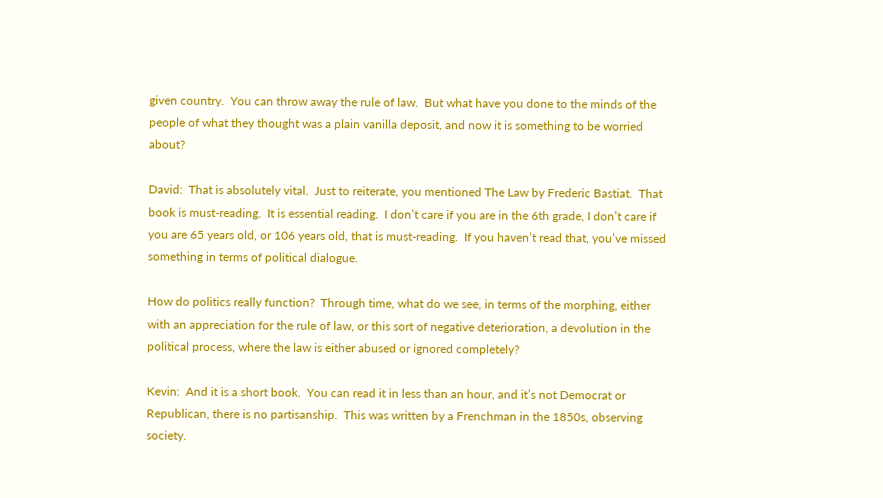given country.  You can throw away the rule of law.  But what have you done to the minds of the people of what they thought was a plain vanilla deposit, and now it is something to be worried about?

David:  That is absolutely vital.  Just to reiterate, you mentioned The Law by Frederic Bastiat.  That book is must-reading.  It is essential reading.  I don’t care if you are in the 6th grade, I don’t care if you are 65 years old, or 106 years old, that is must-reading.  If you haven’t read that, you’ve missed something in terms of political dialogue.

How do politics really function?  Through time, what do we see, in terms of the morphing, either with an appreciation for the rule of law, or this sort of negative deterioration, a devolution in the political process, where the law is either abused or ignored completely?

Kevin:  And it is a short book.  You can read it in less than an hour, and it’s not Democrat or Republican, there is no partisanship.  This was written by a Frenchman in the 1850s, observing society.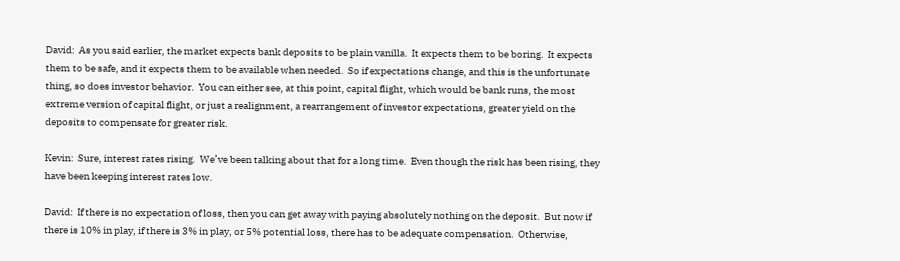David:  As you said earlier, the market expects bank deposits to be plain vanilla.  It expects them to be boring.  It expects them to be safe, and it expects them to be available when needed.  So if expectations change, and this is the unfortunate thing, so does investor behavior.  You can either see, at this point, capital flight, which would be bank runs, the most extreme version of capital flight, or just a realignment, a rearrangement of investor expectations, greater yield on the deposits to compensate for greater risk.

Kevin:  Sure, interest rates rising.  We’ve been talking about that for a long time.  Even though the risk has been rising, they have been keeping interest rates low.

David:  If there is no expectation of loss, then you can get away with paying absolutely nothing on the deposit.  But now if there is 10% in play, if there is 3% in play, or 5% potential loss, there has to be adequate compensation.  Otherwise,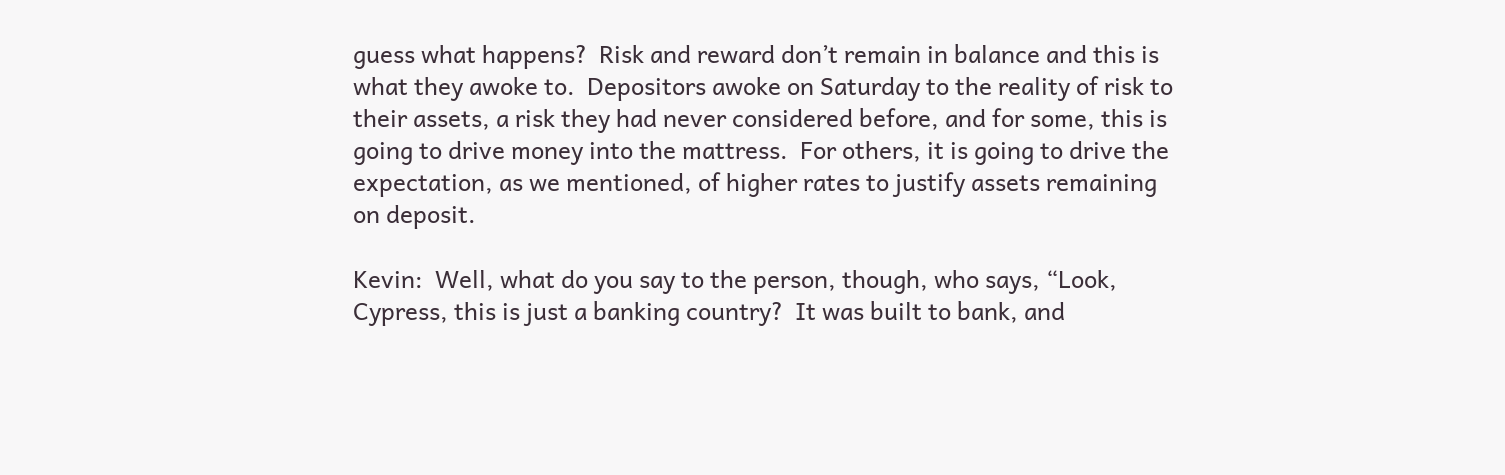guess what happens?  Risk and reward don’t remain in balance and this is what they awoke to.  Depositors awoke on Saturday to the reality of risk to their assets, a risk they had never considered before, and for some, this is going to drive money into the mattress.  For others, it is going to drive the expectation, as we mentioned, of higher rates to justify assets remaining on deposit.

Kevin:  Well, what do you say to the person, though, who says, “Look, Cypress, this is just a banking country?  It was built to bank, and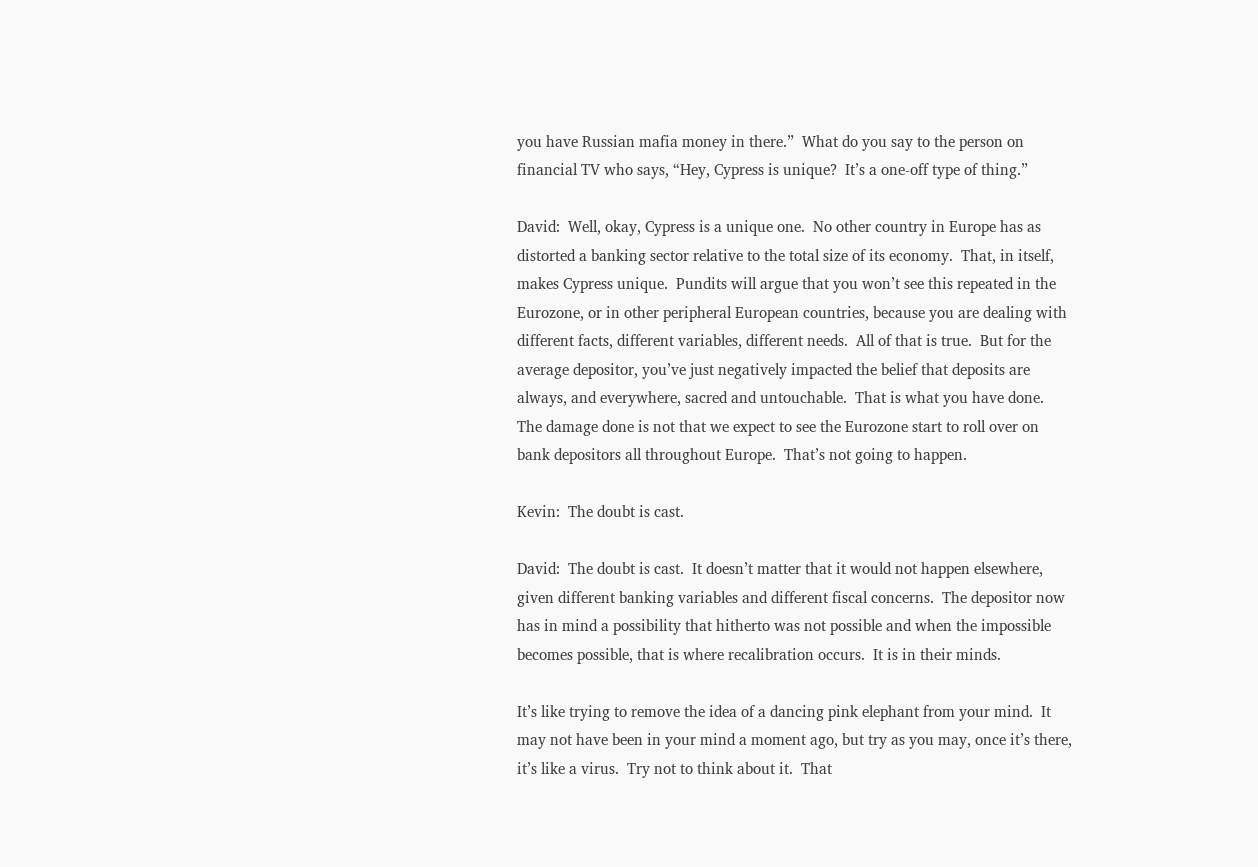you have Russian mafia money in there.”  What do you say to the person on financial TV who says, “Hey, Cypress is unique?  It’s a one-off type of thing.”

David:  Well, okay, Cypress is a unique one.  No other country in Europe has as distorted a banking sector relative to the total size of its economy.  That, in itself, makes Cypress unique.  Pundits will argue that you won’t see this repeated in the Eurozone, or in other peripheral European countries, because you are dealing with different facts, different variables, different needs.  All of that is true.  But for the average depositor, you’ve just negatively impacted the belief that deposits are always, and everywhere, sacred and untouchable.  That is what you have done.  The damage done is not that we expect to see the Eurozone start to roll over on bank depositors all throughout Europe.  That’s not going to happen.

Kevin:  The doubt is cast.

David:  The doubt is cast.  It doesn’t matter that it would not happen elsewhere, given different banking variables and different fiscal concerns.  The depositor now has in mind a possibility that hitherto was not possible and when the impossible becomes possible, that is where recalibration occurs.  It is in their minds.

It’s like trying to remove the idea of a dancing pink elephant from your mind.  It may not have been in your mind a moment ago, but try as you may, once it’s there, it’s like a virus.  Try not to think about it.  That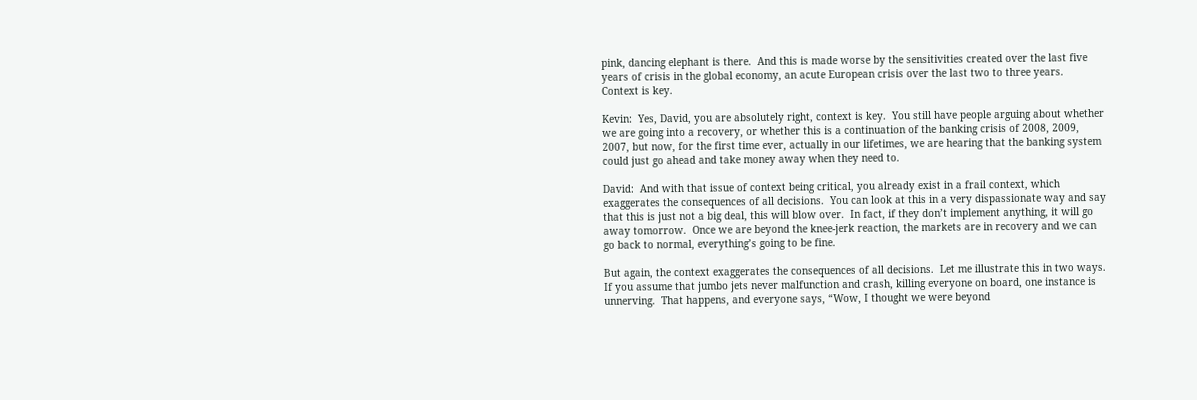pink, dancing elephant is there.  And this is made worse by the sensitivities created over the last five years of crisis in the global economy, an acute European crisis over the last two to three years.  Context is key.

Kevin:  Yes, David, you are absolutely right, context is key.  You still have people arguing about whether we are going into a recovery, or whether this is a continuation of the banking crisis of 2008, 2009, 2007, but now, for the first time ever, actually in our lifetimes, we are hearing that the banking system could just go ahead and take money away when they need to.

David:  And with that issue of context being critical, you already exist in a frail context, which exaggerates the consequences of all decisions.  You can look at this in a very dispassionate way and say that this is just not a big deal, this will blow over.  In fact, if they don’t implement anything, it will go away tomorrow.  Once we are beyond the knee-jerk reaction, the markets are in recovery and we can go back to normal, everything’s going to be fine.

But again, the context exaggerates the consequences of all decisions.  Let me illustrate this in two ways.  If you assume that jumbo jets never malfunction and crash, killing everyone on board, one instance is unnerving.  That happens, and everyone says, “Wow, I thought we were beyond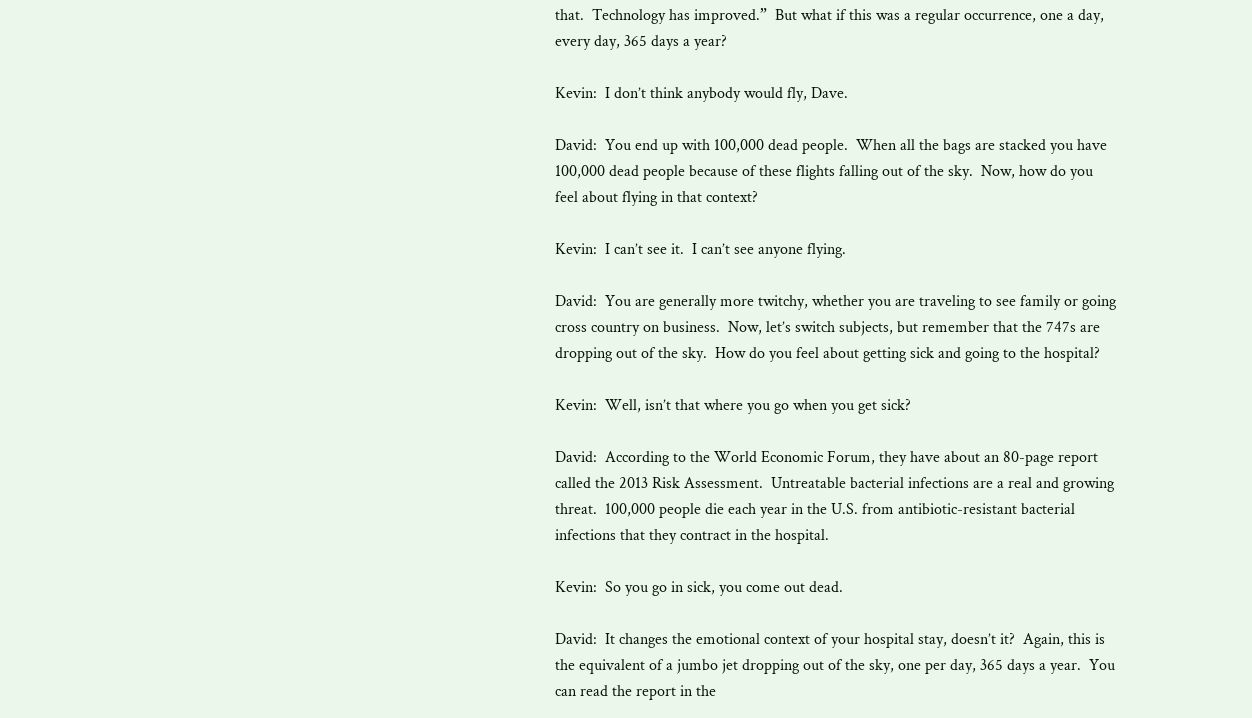that.  Technology has improved.”  But what if this was a regular occurrence, one a day, every day, 365 days a year?

Kevin:  I don’t think anybody would fly, Dave.

David:  You end up with 100,000 dead people.  When all the bags are stacked you have 100,000 dead people because of these flights falling out of the sky.  Now, how do you feel about flying in that context?

Kevin:  I can’t see it.  I can’t see anyone flying.

David:  You are generally more twitchy, whether you are traveling to see family or going cross country on business.  Now, let’s switch subjects, but remember that the 747s are dropping out of the sky.  How do you feel about getting sick and going to the hospital?

Kevin:  Well, isn’t that where you go when you get sick?

David:  According to the World Economic Forum, they have about an 80-page report called the 2013 Risk Assessment.  Untreatable bacterial infections are a real and growing threat.  100,000 people die each year in the U.S. from antibiotic-resistant bacterial infections that they contract in the hospital.

Kevin:  So you go in sick, you come out dead.

David:  It changes the emotional context of your hospital stay, doesn’t it?  Again, this is the equivalent of a jumbo jet dropping out of the sky, one per day, 365 days a year.  You can read the report in the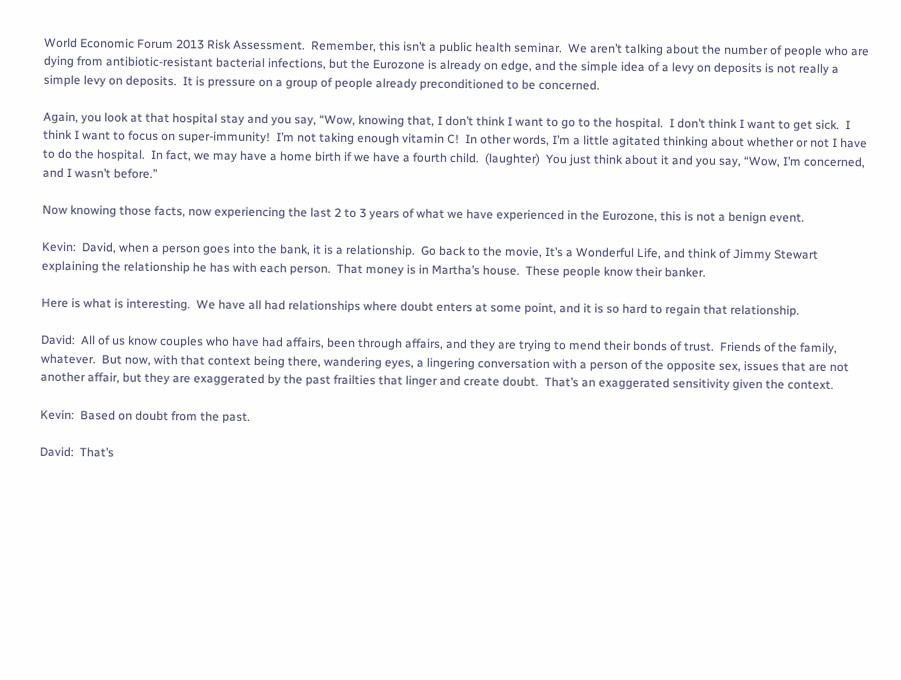World Economic Forum 2013 Risk Assessment.  Remember, this isn’t a public health seminar.  We aren’t talking about the number of people who are dying from antibiotic-resistant bacterial infections, but the Eurozone is already on edge, and the simple idea of a levy on deposits is not really a simple levy on deposits.  It is pressure on a group of people already preconditioned to be concerned.

Again, you look at that hospital stay and you say, “Wow, knowing that, I don’t think I want to go to the hospital.  I don’t think I want to get sick.  I think I want to focus on super-immunity!  I’m not taking enough vitamin C!  In other words, I’m a little agitated thinking about whether or not I have to do the hospital.  In fact, we may have a home birth if we have a fourth child.  (laughter)  You just think about it and you say, “Wow, I’m concerned, and I wasn’t before.”

Now knowing those facts, now experiencing the last 2 to 3 years of what we have experienced in the Eurozone, this is not a benign event.

Kevin:  David, when a person goes into the bank, it is a relationship.  Go back to the movie, It’s a Wonderful Life, and think of Jimmy Stewart explaining the relationship he has with each person.  That money is in Martha’s house.  These people know their banker.

Here is what is interesting.  We have all had relationships where doubt enters at some point, and it is so hard to regain that relationship.

David:  All of us know couples who have had affairs, been through affairs, and they are trying to mend their bonds of trust.  Friends of the family, whatever.  But now, with that context being there, wandering eyes, a lingering conversation with a person of the opposite sex, issues that are not another affair, but they are exaggerated by the past frailties that linger and create doubt.  That’s an exaggerated sensitivity given the context.

Kevin:  Based on doubt from the past.

David:  That’s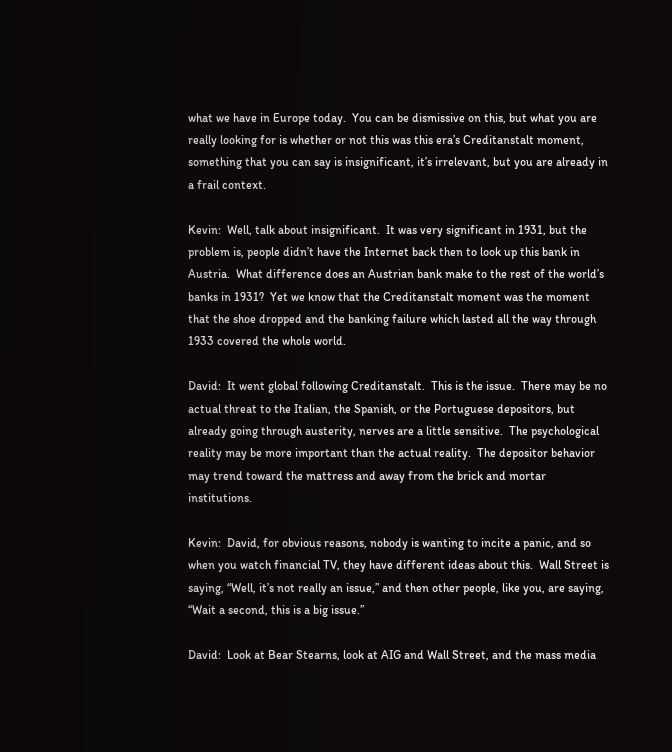what we have in Europe today.  You can be dismissive on this, but what you are really looking for is whether or not this was this era’s Creditanstalt moment, something that you can say is insignificant, it’s irrelevant, but you are already in a frail context.

Kevin:  Well, talk about insignificant.  It was very significant in 1931, but the problem is, people didn’t have the Internet back then to look up this bank in Austria.  What difference does an Austrian bank make to the rest of the world’s banks in 1931?  Yet we know that the Creditanstalt moment was the moment that the shoe dropped and the banking failure which lasted all the way through 1933 covered the whole world.

David:  It went global following Creditanstalt.  This is the issue.  There may be no actual threat to the Italian, the Spanish, or the Portuguese depositors, but already going through austerity, nerves are a little sensitive.  The psychological reality may be more important than the actual reality.  The depositor behavior may trend toward the mattress and away from the brick and mortar institutions.

Kevin:  David, for obvious reasons, nobody is wanting to incite a panic, and so when you watch financial TV, they have different ideas about this.  Wall Street is saying, “Well, it’s not really an issue,” and then other people, like you, are saying, “Wait a second, this is a big issue.”

David:  Look at Bear Stearns, look at AIG and Wall Street, and the mass media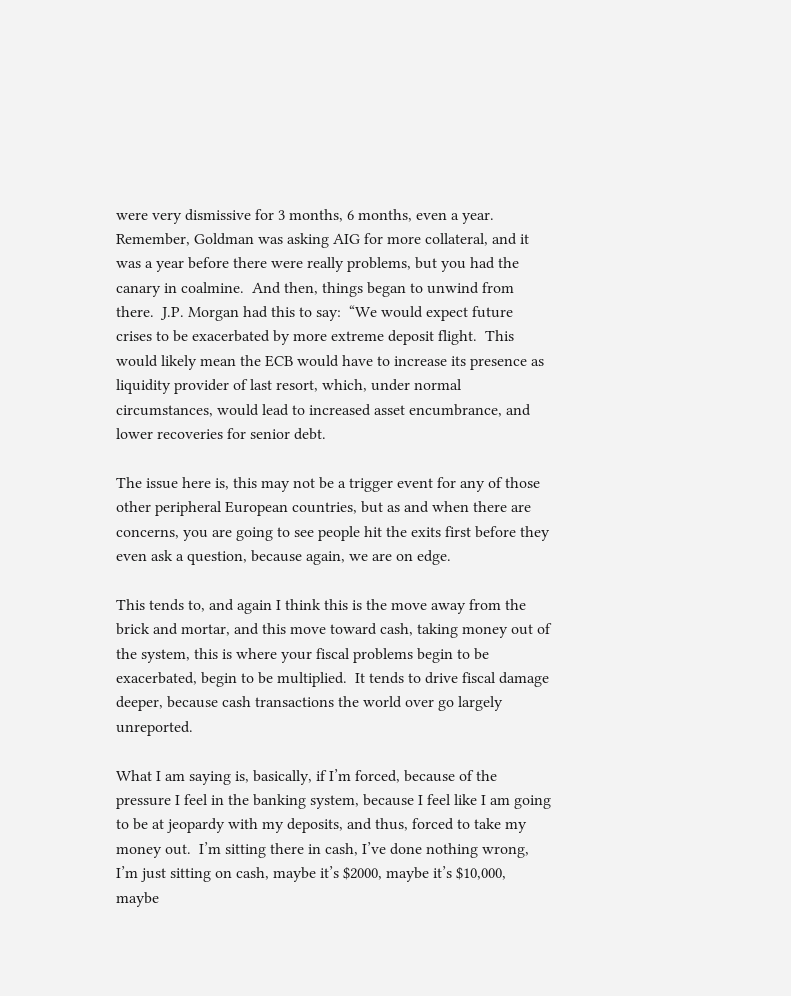were very dismissive for 3 months, 6 months, even a year.  Remember, Goldman was asking AIG for more collateral, and it was a year before there were really problems, but you had the canary in coalmine.  And then, things began to unwind from there.  J.P. Morgan had this to say:  “We would expect future crises to be exacerbated by more extreme deposit flight.  This would likely mean the ECB would have to increase its presence as liquidity provider of last resort, which, under normal circumstances, would lead to increased asset encumbrance, and lower recoveries for senior debt.

The issue here is, this may not be a trigger event for any of those other peripheral European countries, but as and when there are concerns, you are going to see people hit the exits first before they even ask a question, because again, we are on edge.

This tends to, and again I think this is the move away from the brick and mortar, and this move toward cash, taking money out of the system, this is where your fiscal problems begin to be exacerbated, begin to be multiplied.  It tends to drive fiscal damage deeper, because cash transactions the world over go largely unreported.

What I am saying is, basically, if I’m forced, because of the pressure I feel in the banking system, because I feel like I am going to be at jeopardy with my deposits, and thus, forced to take my money out.  I’m sitting there in cash, I’ve done nothing wrong, I’m just sitting on cash, maybe it’s $2000, maybe it’s $10,000, maybe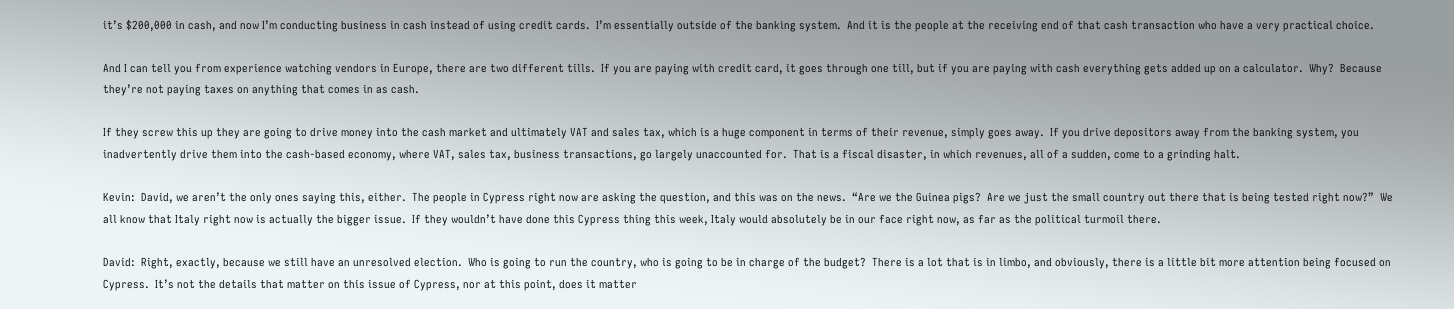it’s $200,000 in cash, and now I’m conducting business in cash instead of using credit cards.  I’m essentially outside of the banking system.  And it is the people at the receiving end of that cash transaction who have a very practical choice.

And I can tell you from experience watching vendors in Europe, there are two different tills.  If you are paying with credit card, it goes through one till, but if you are paying with cash everything gets added up on a calculator.  Why?  Because they’re not paying taxes on anything that comes in as cash.

If they screw this up they are going to drive money into the cash market and ultimately VAT and sales tax, which is a huge component in terms of their revenue, simply goes away.  If you drive depositors away from the banking system, you inadvertently drive them into the cash-based economy, where VAT, sales tax, business transactions, go largely unaccounted for.  That is a fiscal disaster, in which revenues, all of a sudden, come to a grinding halt.

Kevin:  David, we aren’t the only ones saying this, either.  The people in Cypress right now are asking the question, and this was on the news.  “Are we the Guinea pigs?  Are we just the small country out there that is being tested right now?”  We all know that Italy right now is actually the bigger issue.  If they wouldn’t have done this Cypress thing this week, Italy would absolutely be in our face right now, as far as the political turmoil there.

David:  Right, exactly, because we still have an unresolved election.  Who is going to run the country, who is going to be in charge of the budget?  There is a lot that is in limbo, and obviously, there is a little bit more attention being focused on Cypress.  It’s not the details that matter on this issue of Cypress, nor at this point, does it matter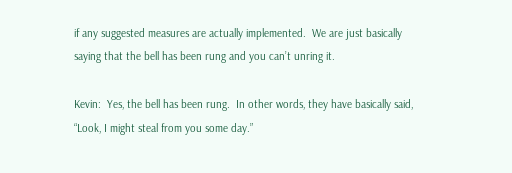if any suggested measures are actually implemented.  We are just basically saying that the bell has been rung and you can’t unring it.

Kevin:  Yes, the bell has been rung.  In other words, they have basically said, “Look, I might steal from you some day.”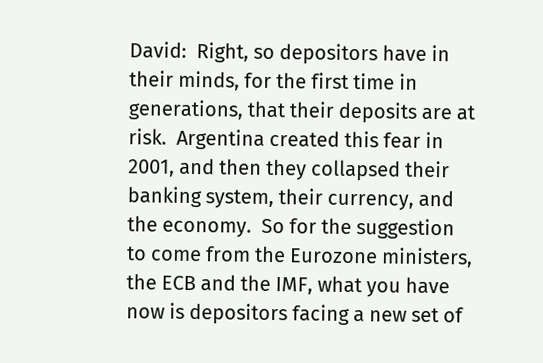David:  Right, so depositors have in their minds, for the first time in generations, that their deposits are at risk.  Argentina created this fear in 2001, and then they collapsed their banking system, their currency, and the economy.  So for the suggestion to come from the Eurozone ministers, the ECB and the IMF, what you have now is depositors facing a new set of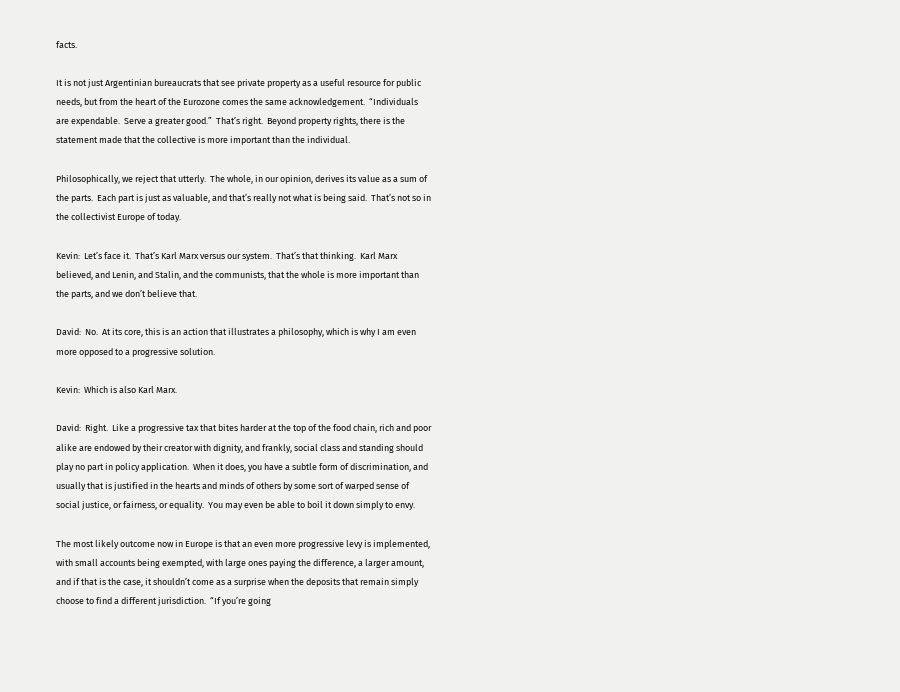facts.

It is not just Argentinian bureaucrats that see private property as a useful resource for public needs, but from the heart of the Eurozone comes the same acknowledgement.  “Individuals are expendable.  Serve a greater good.”  That’s right.  Beyond property rights, there is the statement made that the collective is more important than the individual.

Philosophically, we reject that utterly.  The whole, in our opinion, derives its value as a sum of the parts.  Each part is just as valuable, and that’s really not what is being said.  That’s not so in the collectivist Europe of today.

Kevin:  Let’s face it.  That’s Karl Marx versus our system.  That’s that thinking.  Karl Marx believed, and Lenin, and Stalin, and the communists, that the whole is more important than the parts, and we don’t believe that.

David:  No.  At its core, this is an action that illustrates a philosophy, which is why I am even more opposed to a progressive solution.

Kevin:  Which is also Karl Marx.

David:  Right.  Like a progressive tax that bites harder at the top of the food chain, rich and poor alike are endowed by their creator with dignity, and frankly, social class and standing should play no part in policy application.  When it does, you have a subtle form of discrimination, and usually that is justified in the hearts and minds of others by some sort of warped sense of social justice, or fairness, or equality.  You may even be able to boil it down simply to envy.

The most likely outcome now in Europe is that an even more progressive levy is implemented, with small accounts being exempted, with large ones paying the difference, a larger amount, and if that is the case, it shouldn’t come as a surprise when the deposits that remain simply choose to find a different jurisdiction.  “If you’re going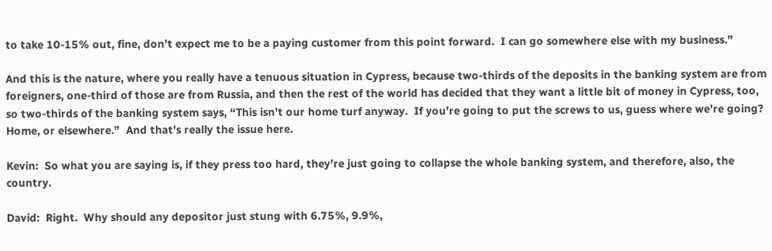to take 10-15% out, fine, don’t expect me to be a paying customer from this point forward.  I can go somewhere else with my business.”

And this is the nature, where you really have a tenuous situation in Cypress, because two-thirds of the deposits in the banking system are from foreigners, one-third of those are from Russia, and then the rest of the world has decided that they want a little bit of money in Cypress, too, so two-thirds of the banking system says, “This isn’t our home turf anyway.  If you’re going to put the screws to us, guess where we’re going?  Home, or elsewhere.”  And that’s really the issue here.

Kevin:  So what you are saying is, if they press too hard, they’re just going to collapse the whole banking system, and therefore, also, the country.

David:  Right.  Why should any depositor just stung with 6.75%, 9.9%,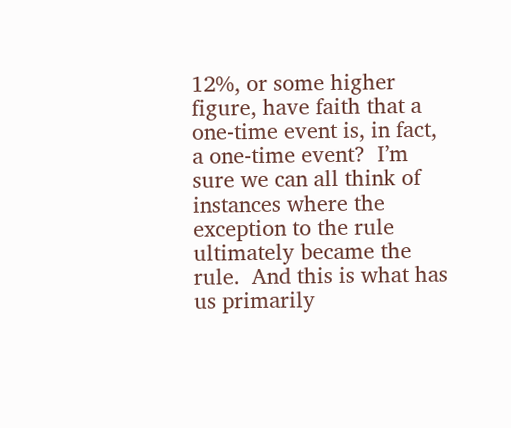12%, or some higher figure, have faith that a one-time event is, in fact, a one-time event?  I’m sure we can all think of instances where the exception to the rule ultimately became the rule.  And this is what has us primarily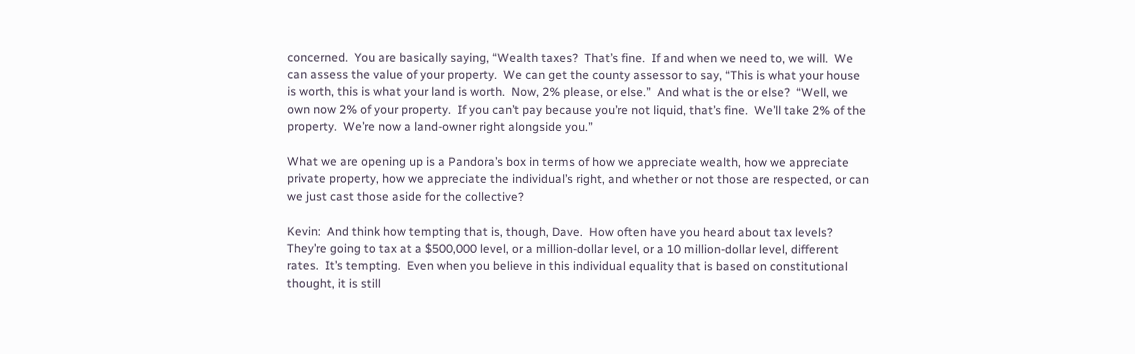concerned.  You are basically saying, “Wealth taxes?  That’s fine.  If and when we need to, we will.  We can assess the value of your property.  We can get the county assessor to say, “This is what your house is worth, this is what your land is worth.  Now, 2% please, or else.”  And what is the or else?  “Well, we own now 2% of your property.  If you can’t pay because you’re not liquid, that’s fine.  We’ll take 2% of the property.  We’re now a land-owner right alongside you.”

What we are opening up is a Pandora’s box in terms of how we appreciate wealth, how we appreciate private property, how we appreciate the individual’s right, and whether or not those are respected, or can we just cast those aside for the collective?

Kevin:  And think how tempting that is, though, Dave.  How often have you heard about tax levels?  They’re going to tax at a $500,000 level, or a million-dollar level, or a 10 million-dollar level, different rates.  It’s tempting.  Even when you believe in this individual equality that is based on constitutional thought, it is still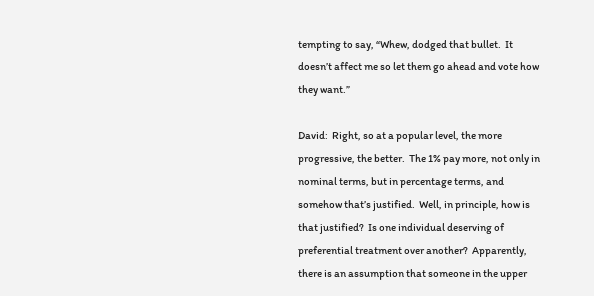tempting to say, “Whew, dodged that bullet.  It doesn’t affect me so let them go ahead and vote how they want.”

David:  Right, so at a popular level, the more progressive, the better.  The 1% pay more, not only in nominal terms, but in percentage terms, and somehow that’s justified.  Well, in principle, how is that justified?  Is one individual deserving of preferential treatment over another?  Apparently, there is an assumption that someone in the upper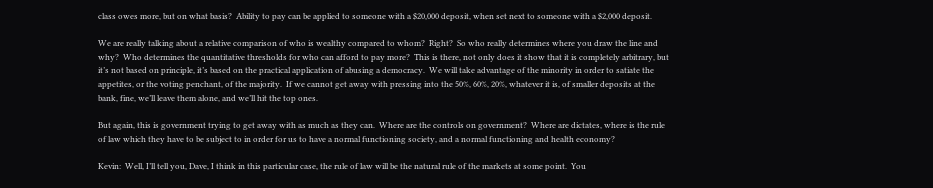class owes more, but on what basis?  Ability to pay can be applied to someone with a $20,000 deposit, when set next to someone with a $2,000 deposit.

We are really talking about a relative comparison of who is wealthy compared to whom?  Right?  So who really determines where you draw the line and why?  Who determines the quantitative thresholds for who can afford to pay more?  This is there, not only does it show that it is completely arbitrary, but it’s not based on principle, it’s based on the practical application of abusing a democracy.  We will take advantage of the minority in order to satiate the appetites, or the voting penchant, of the majority.  If we cannot get away with pressing into the 50%, 60%, 20%, whatever it is, of smaller deposits at the bank, fine, we’ll leave them alone, and we’ll hit the top ones.

But again, this is government trying to get away with as much as they can.  Where are the controls on government?  Where are dictates, where is the rule of law which they have to be subject to in order for us to have a normal functioning society, and a normal functioning and health economy?

Kevin:  Well, I’ll tell you, Dave, I think in this particular case, the rule of law will be the natural rule of the markets at some point.  You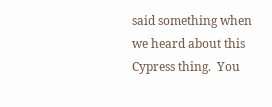said something when we heard about this Cypress thing.  You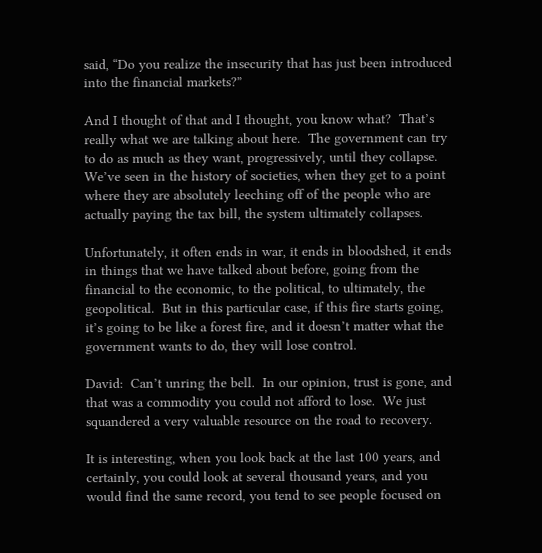said, “Do you realize the insecurity that has just been introduced into the financial markets?”

And I thought of that and I thought, you know what?  That’s really what we are talking about here.  The government can try to do as much as they want, progressively, until they collapse.  We’ve seen in the history of societies, when they get to a point where they are absolutely leeching off of the people who are actually paying the tax bill, the system ultimately collapses.

Unfortunately, it often ends in war, it ends in bloodshed, it ends in things that we have talked about before, going from the financial to the economic, to the political, to ultimately, the geopolitical.  But in this particular case, if this fire starts going, it’s going to be like a forest fire, and it doesn’t matter what the government wants to do, they will lose control.

David:  Can’t unring the bell.  In our opinion, trust is gone, and that was a commodity you could not afford to lose.  We just squandered a very valuable resource on the road to recovery.

It is interesting, when you look back at the last 100 years, and certainly, you could look at several thousand years, and you would find the same record, you tend to see people focused on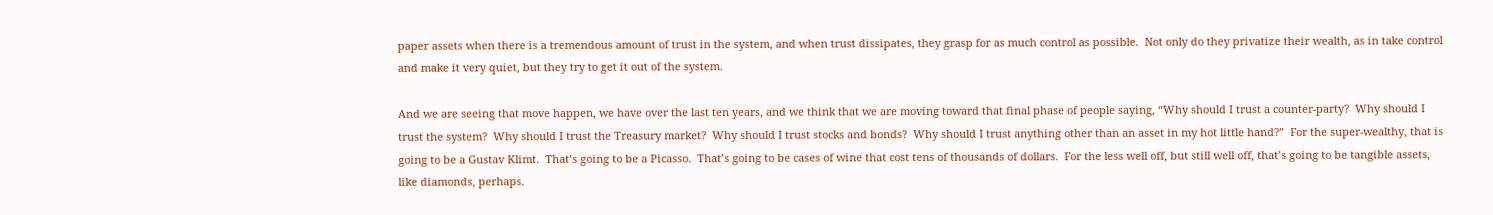paper assets when there is a tremendous amount of trust in the system, and when trust dissipates, they grasp for as much control as possible.  Not only do they privatize their wealth, as in take control and make it very quiet, but they try to get it out of the system.

And we are seeing that move happen, we have over the last ten years, and we think that we are moving toward that final phase of people saying, “Why should I trust a counter-party?  Why should I trust the system?  Why should I trust the Treasury market?  Why should I trust stocks and bonds?  Why should I trust anything other than an asset in my hot little hand?”  For the super-wealthy, that is going to be a Gustav Klimt.  That’s going to be a Picasso.  That’s going to be cases of wine that cost tens of thousands of dollars.  For the less well off, but still well off, that’s going to be tangible assets, like diamonds, perhaps.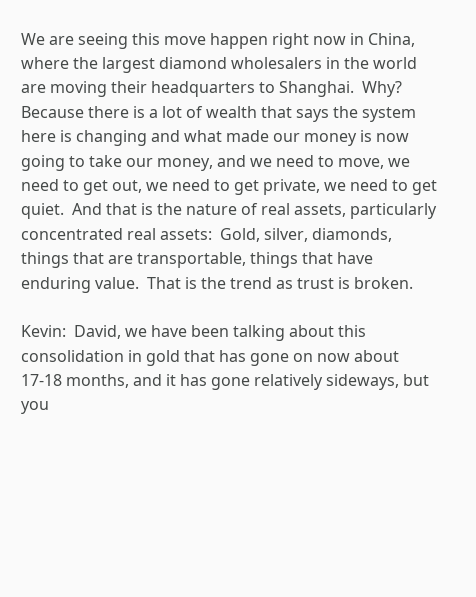We are seeing this move happen right now in China, where the largest diamond wholesalers in the world are moving their headquarters to Shanghai.  Why?  Because there is a lot of wealth that says the system here is changing and what made our money is now going to take our money, and we need to move, we need to get out, we need to get private, we need to get quiet.  And that is the nature of real assets, particularly concentrated real assets:  Gold, silver, diamonds, things that are transportable, things that have enduring value.  That is the trend as trust is broken.

Kevin:  David, we have been talking about this consolidation in gold that has gone on now about 17-18 months, and it has gone relatively sideways, but you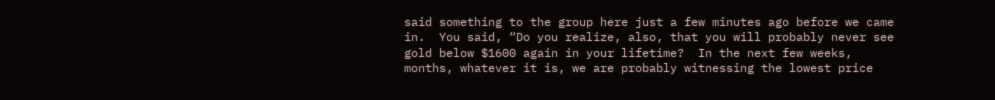said something to the group here just a few minutes ago before we came in.  You said, “Do you realize, also, that you will probably never see gold below $1600 again in your lifetime?  In the next few weeks, months, whatever it is, we are probably witnessing the lowest price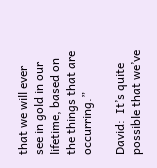that we will ever see in gold in our lifetime, based on the things that are occurring.”

David:  It’s quite possible that we’ve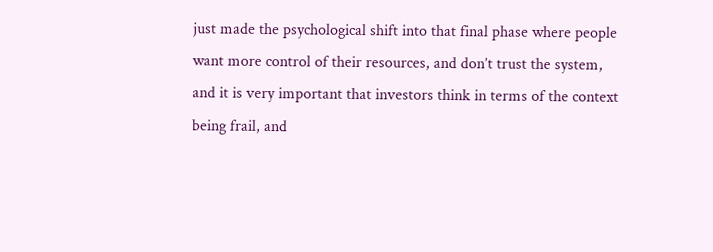just made the psychological shift into that final phase where people want more control of their resources, and don’t trust the system, and it is very important that investors think in terms of the context being frail, and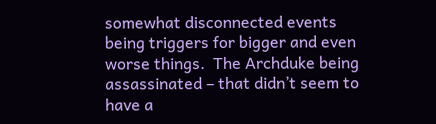somewhat disconnected events being triggers for bigger and even worse things.  The Archduke being assassinated – that didn’t seem to have a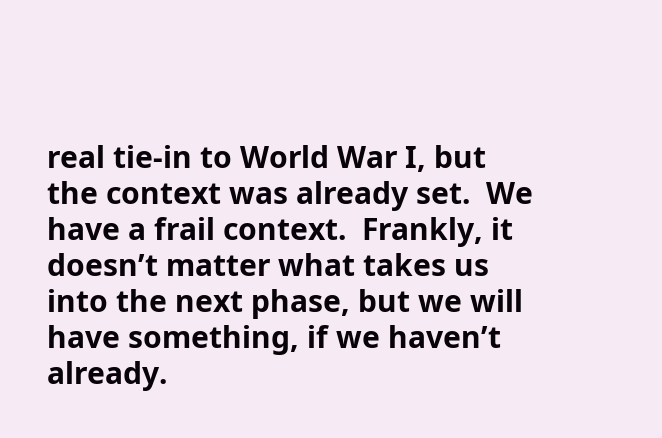real tie-in to World War I, but the context was already set.  We have a frail context.  Frankly, it doesn’t matter what takes us into the next phase, but we will have something, if we haven’t already.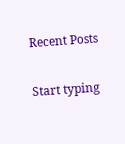Recent Posts

Start typing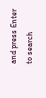and press Enter to search